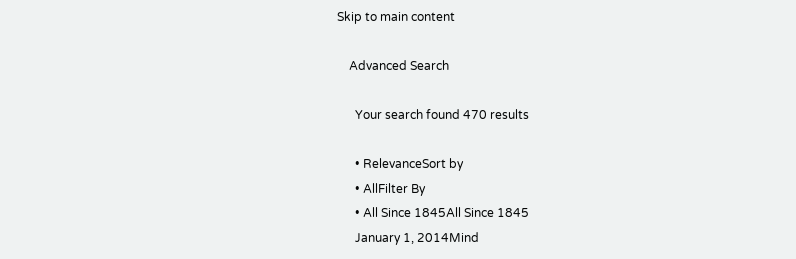Skip to main content

    Advanced Search

      Your search found 470 results

      • RelevanceSort by
      • AllFilter By
      • All Since 1845All Since 1845
      January 1, 2014Mind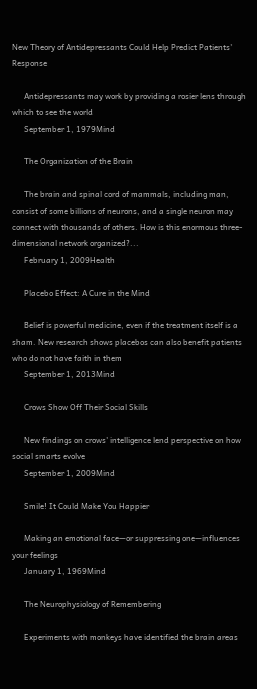New Theory of Antidepressants Could Help Predict Patients' Response

      Antidepressants may work by providing a rosier lens through which to see the world
      September 1, 1979Mind

      The Organization of the Brain

      The brain and spinal cord of mammals, including man, consist of some billions of neurons, and a single neuron may connect with thousands of others. How is this enormous three-dimensional network organized?...
      February 1, 2009Health

      Placebo Effect: A Cure in the Mind

      Belief is powerful medicine, even if the treatment itself is a sham. New research shows placebos can also benefit patients who do not have faith in them
      September 1, 2013Mind

      Crows Show Off Their Social Skills

      New findings on crows' intelligence lend perspective on how social smarts evolve
      September 1, 2009Mind

      Smile! It Could Make You Happier

      Making an emotional face—or suppressing one—influences your feelings
      January 1, 1969Mind

      The Neurophysiology of Remembering

      Experiments with monkeys have identified the brain areas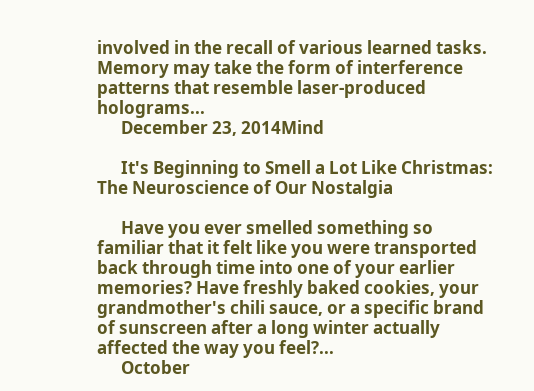involved in the recall of various learned tasks. Memory may take the form of interference patterns that resemble laser-produced holograms...
      December 23, 2014Mind

      It's Beginning to Smell a Lot Like Christmas: The Neuroscience of Our Nostalgia

      Have you ever smelled something so familiar that it felt like you were transported back through time into one of your earlier memories? Have freshly baked cookies, your grandmother's chili sauce, or a specific brand of sunscreen after a long winter actually affected the way you feel?...
      October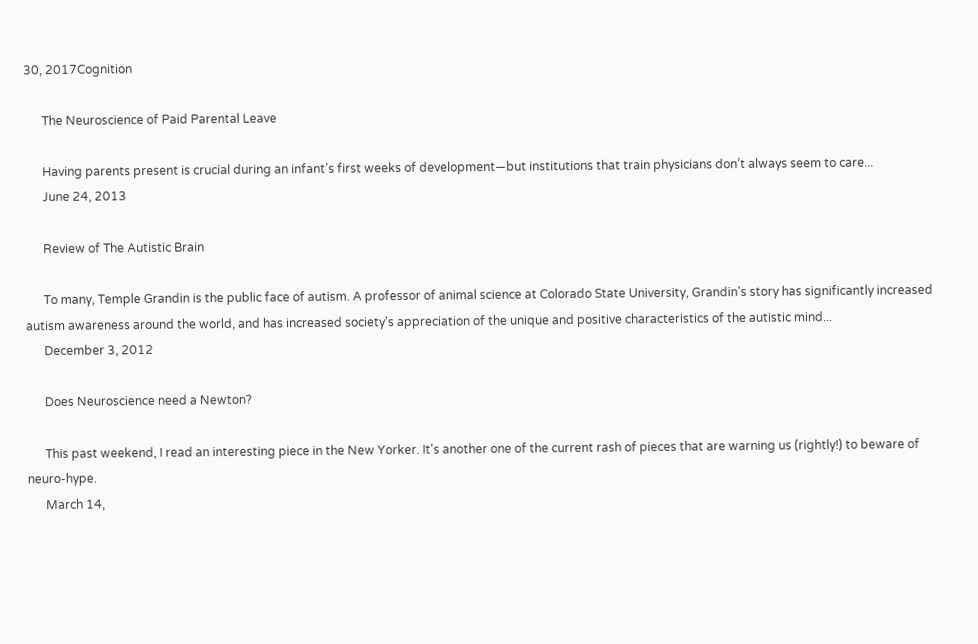30, 2017Cognition

      The Neuroscience of Paid Parental Leave

      Having parents present is crucial during an infant’s first weeks of development—but institutions that train physicians don’t always seem to care...
      June 24, 2013

      Review of The Autistic Brain

      To many, Temple Grandin is the public face of autism. A professor of animal science at Colorado State University, Grandin's story has significantly increased autism awareness around the world, and has increased society's appreciation of the unique and positive characteristics of the autistic mind...
      December 3, 2012

      Does Neuroscience need a Newton?

      This past weekend, I read an interesting piece in the New Yorker. It's another one of the current rash of pieces that are warning us (rightly!) to beware of neuro-hype.
      March 14,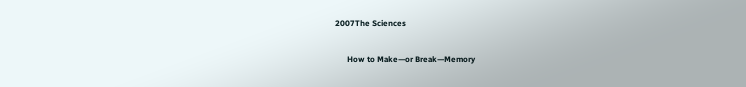2007The Sciences

      How to Make—or Break—Memory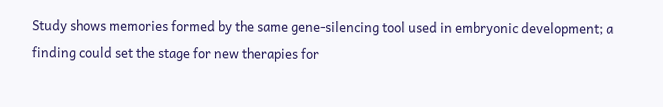Study shows memories formed by the same gene-silencing tool used in embryonic development; a finding could set the stage for new therapies for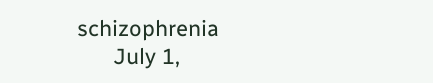schizophrenia
      July 1,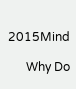2015Mind

      Why Do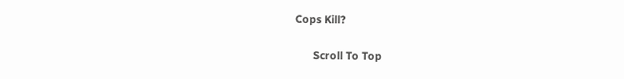Cops Kill?

      Scroll To Top